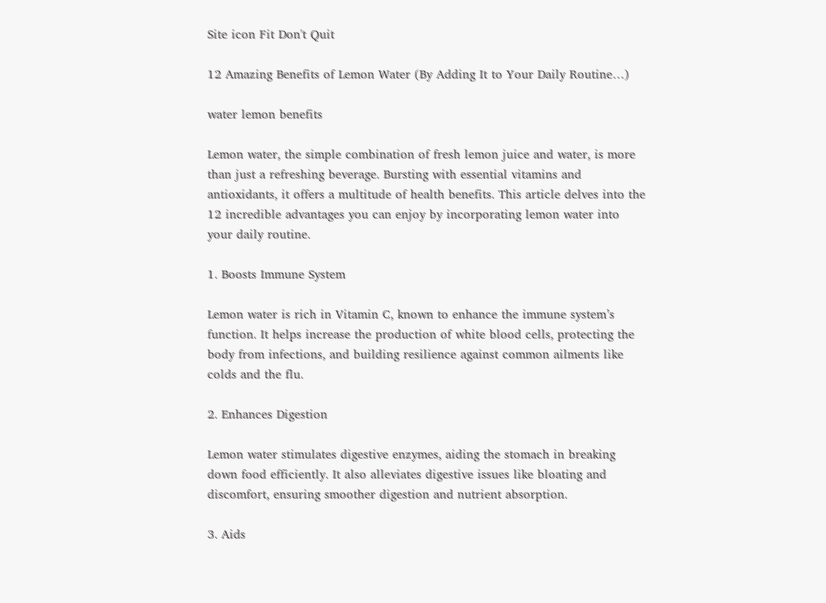Site icon Fit Don't Quit

12 Amazing Benefits of Lemon Water (By Adding It to Your Daily Routine…)

water lemon benefits

Lemon water, the simple combination of fresh lemon juice and water, is more than just a refreshing beverage. Bursting with essential vitamins and antioxidants, it offers a multitude of health benefits. This article delves into the 12 incredible advantages you can enjoy by incorporating lemon water into your daily routine.

1. Boosts Immune System

Lemon water is rich in Vitamin C, known to enhance the immune system’s function. It helps increase the production of white blood cells, protecting the body from infections, and building resilience against common ailments like colds and the flu.

2. Enhances Digestion

Lemon water stimulates digestive enzymes, aiding the stomach in breaking down food efficiently. It also alleviates digestive issues like bloating and discomfort, ensuring smoother digestion and nutrient absorption.

3. Aids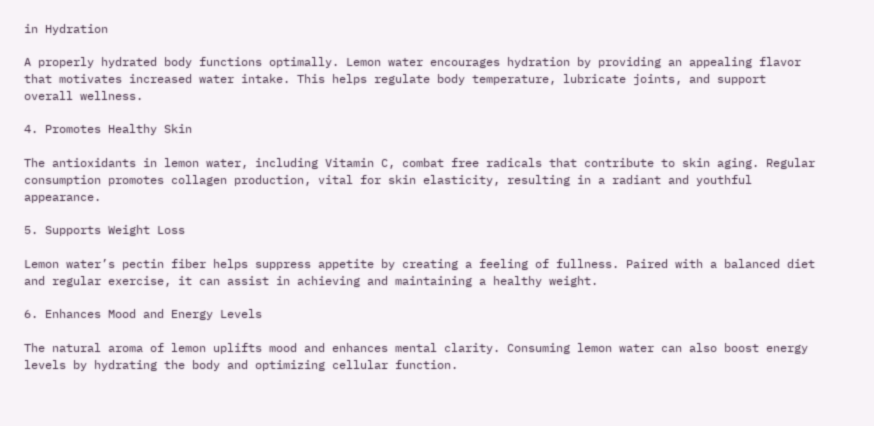in Hydration

A properly hydrated body functions optimally. Lemon water encourages hydration by providing an appealing flavor that motivates increased water intake. This helps regulate body temperature, lubricate joints, and support overall wellness.

4. Promotes Healthy Skin

The antioxidants in lemon water, including Vitamin C, combat free radicals that contribute to skin aging. Regular consumption promotes collagen production, vital for skin elasticity, resulting in a radiant and youthful appearance.

5. Supports Weight Loss

Lemon water’s pectin fiber helps suppress appetite by creating a feeling of fullness. Paired with a balanced diet and regular exercise, it can assist in achieving and maintaining a healthy weight.

6. Enhances Mood and Energy Levels

The natural aroma of lemon uplifts mood and enhances mental clarity. Consuming lemon water can also boost energy levels by hydrating the body and optimizing cellular function.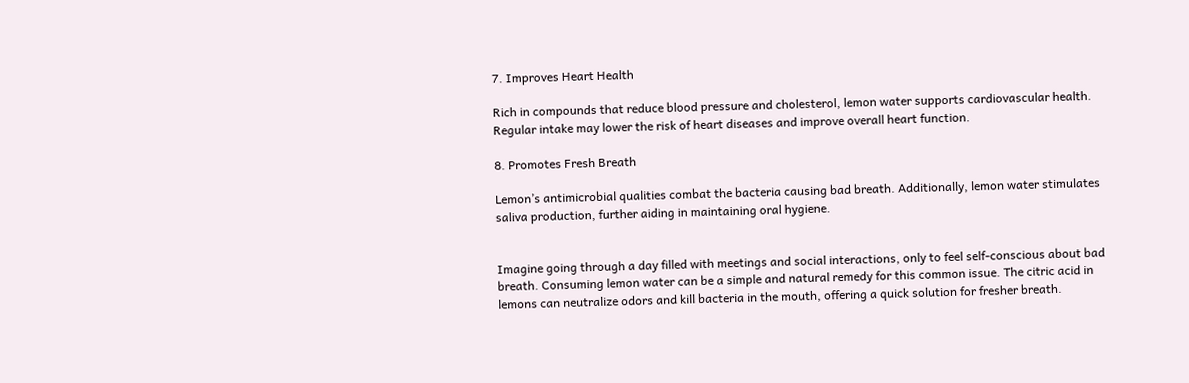7. Improves Heart Health

Rich in compounds that reduce blood pressure and cholesterol, lemon water supports cardiovascular health. Regular intake may lower the risk of heart diseases and improve overall heart function.

8. Promotes Fresh Breath

Lemon’s antimicrobial qualities combat the bacteria causing bad breath. Additionally, lemon water stimulates saliva production, further aiding in maintaining oral hygiene.


Imagine going through a day filled with meetings and social interactions, only to feel self-conscious about bad breath. Consuming lemon water can be a simple and natural remedy for this common issue. The citric acid in lemons can neutralize odors and kill bacteria in the mouth, offering a quick solution for fresher breath.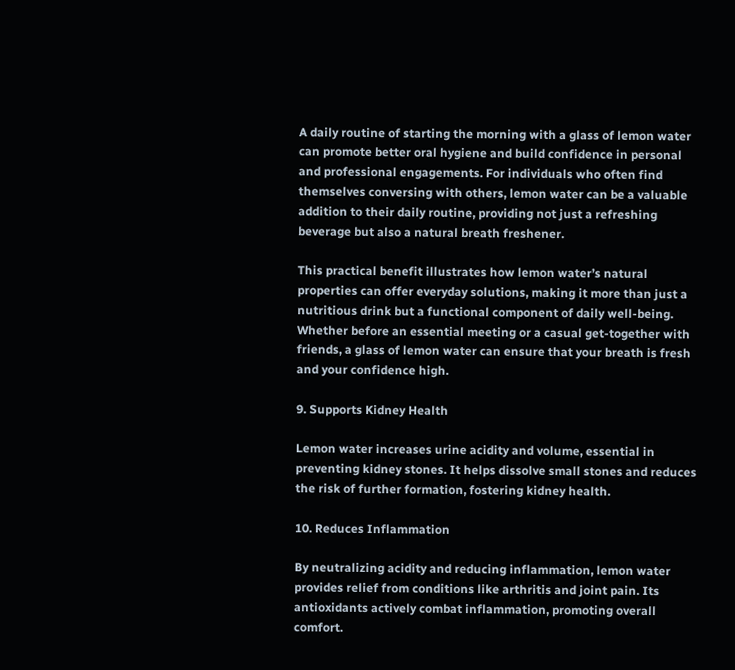A daily routine of starting the morning with a glass of lemon water can promote better oral hygiene and build confidence in personal and professional engagements. For individuals who often find themselves conversing with others, lemon water can be a valuable addition to their daily routine, providing not just a refreshing beverage but also a natural breath freshener.

This practical benefit illustrates how lemon water’s natural properties can offer everyday solutions, making it more than just a nutritious drink but a functional component of daily well-being. Whether before an essential meeting or a casual get-together with friends, a glass of lemon water can ensure that your breath is fresh and your confidence high.

9. Supports Kidney Health

Lemon water increases urine acidity and volume, essential in preventing kidney stones. It helps dissolve small stones and reduces the risk of further formation, fostering kidney health.

10. Reduces Inflammation

By neutralizing acidity and reducing inflammation, lemon water provides relief from conditions like arthritis and joint pain. Its antioxidants actively combat inflammation, promoting overall comfort.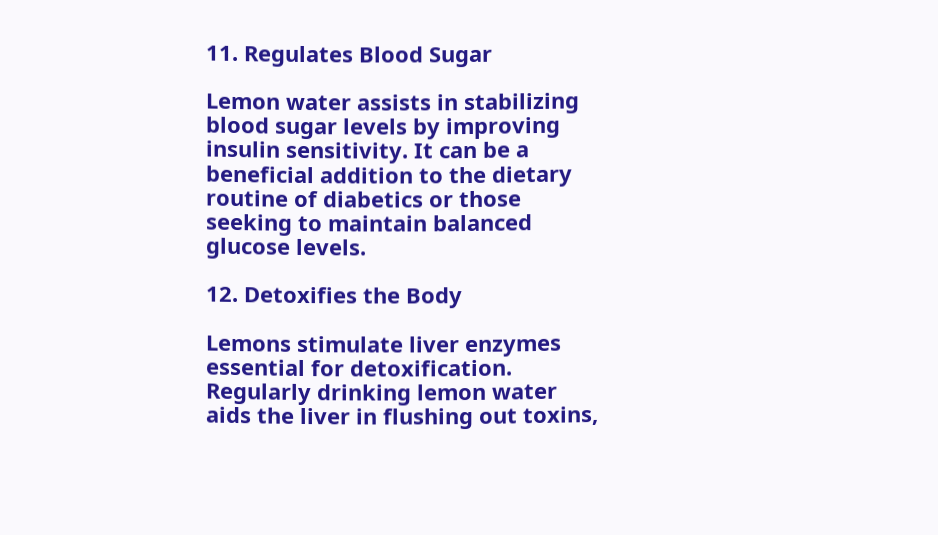11. Regulates Blood Sugar

Lemon water assists in stabilizing blood sugar levels by improving insulin sensitivity. It can be a beneficial addition to the dietary routine of diabetics or those seeking to maintain balanced glucose levels.

12. Detoxifies the Body

Lemons stimulate liver enzymes essential for detoxification. Regularly drinking lemon water aids the liver in flushing out toxins,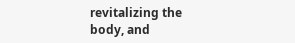revitalizing the body, and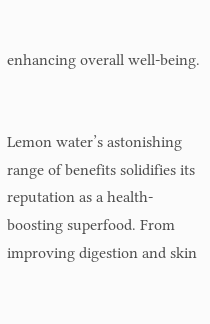enhancing overall well-being.


Lemon water’s astonishing range of benefits solidifies its reputation as a health-boosting superfood. From improving digestion and skin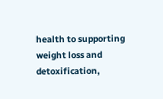health to supporting weight loss and detoxification,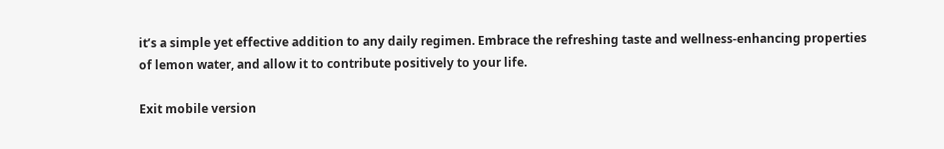it’s a simple yet effective addition to any daily regimen. Embrace the refreshing taste and wellness-enhancing properties of lemon water, and allow it to contribute positively to your life.

Exit mobile version